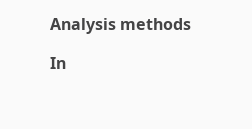Analysis methods

In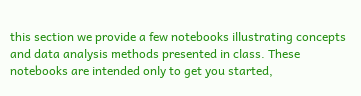this section we provide a few notebooks illustrating concepts and data analysis methods presented in class. These notebooks are intended only to get you started,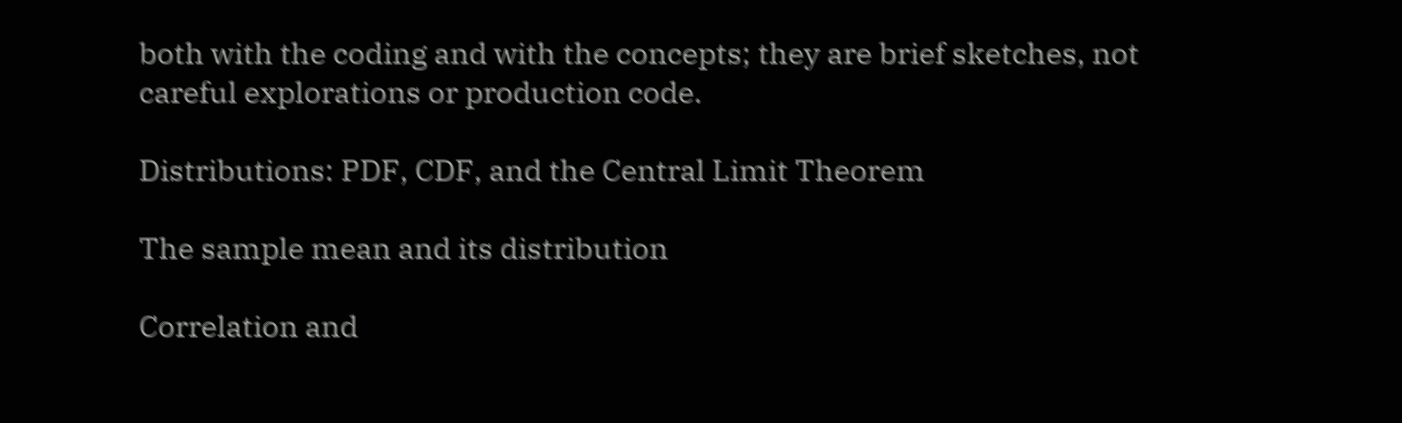both with the coding and with the concepts; they are brief sketches, not careful explorations or production code.

Distributions: PDF, CDF, and the Central Limit Theorem

The sample mean and its distribution

Correlation and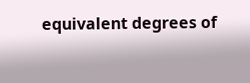equivalent degrees of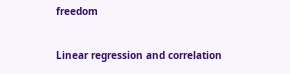freedom

Linear regression and correlation